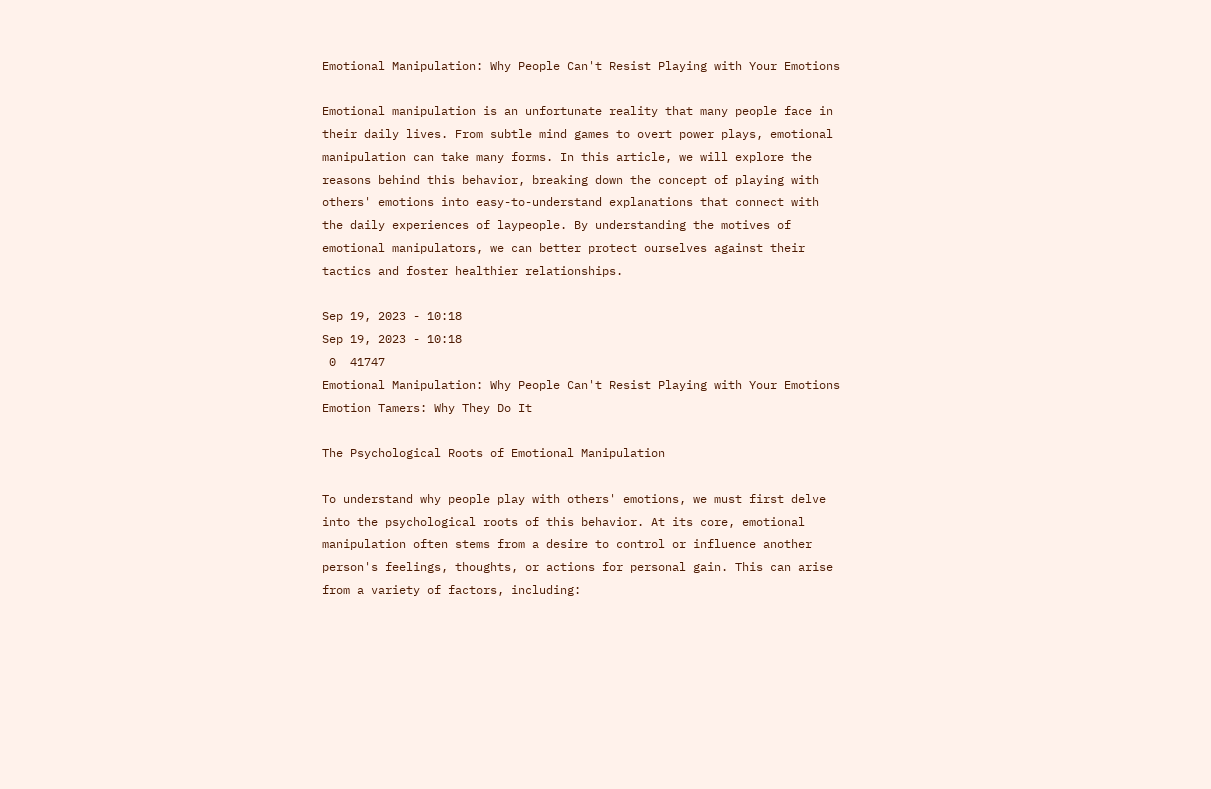Emotional Manipulation: Why People Can't Resist Playing with Your Emotions

Emotional manipulation is an unfortunate reality that many people face in their daily lives. From subtle mind games to overt power plays, emotional manipulation can take many forms. In this article, we will explore the reasons behind this behavior, breaking down the concept of playing with others' emotions into easy-to-understand explanations that connect with the daily experiences of laypeople. By understanding the motives of emotional manipulators, we can better protect ourselves against their tactics and foster healthier relationships.

Sep 19, 2023 - 10:18
Sep 19, 2023 - 10:18
 0  41747
Emotional Manipulation: Why People Can't Resist Playing with Your Emotions
Emotion Tamers: Why They Do It

The Psychological Roots of Emotional Manipulation

To understand why people play with others' emotions, we must first delve into the psychological roots of this behavior. At its core, emotional manipulation often stems from a desire to control or influence another person's feelings, thoughts, or actions for personal gain. This can arise from a variety of factors, including: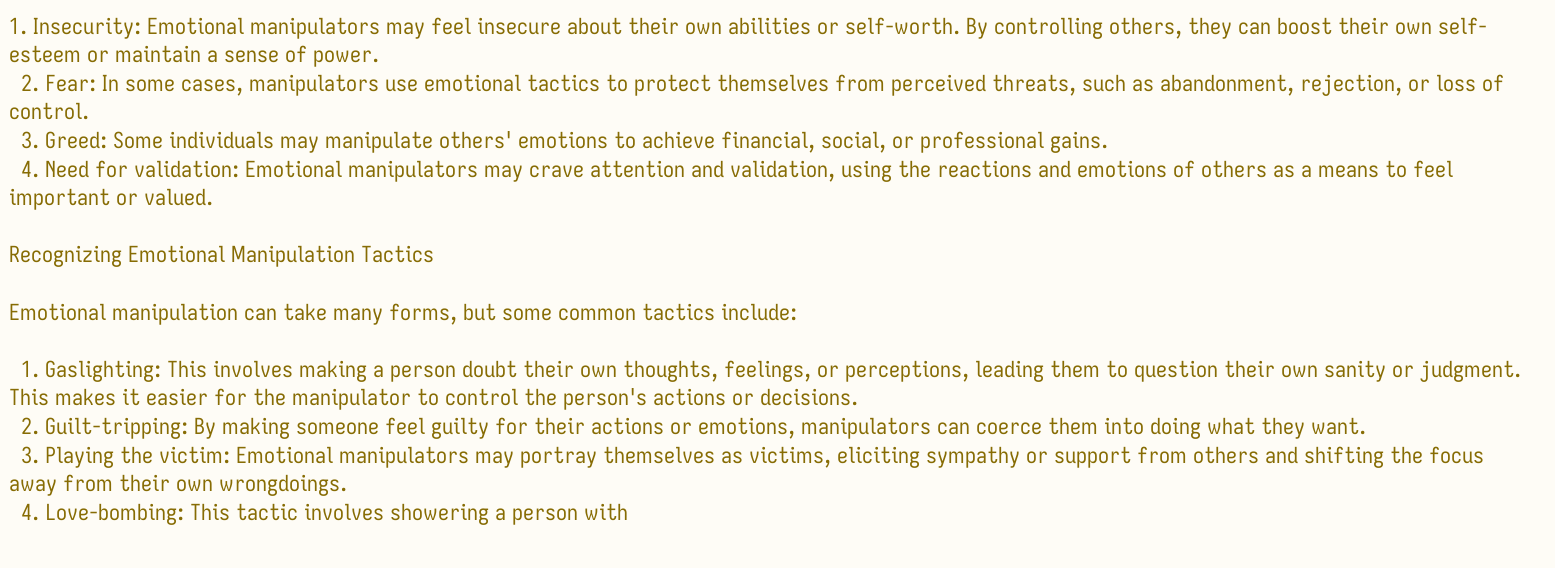1. Insecurity: Emotional manipulators may feel insecure about their own abilities or self-worth. By controlling others, they can boost their own self-esteem or maintain a sense of power.
  2. Fear: In some cases, manipulators use emotional tactics to protect themselves from perceived threats, such as abandonment, rejection, or loss of control.
  3. Greed: Some individuals may manipulate others' emotions to achieve financial, social, or professional gains.
  4. Need for validation: Emotional manipulators may crave attention and validation, using the reactions and emotions of others as a means to feel important or valued.

Recognizing Emotional Manipulation Tactics

Emotional manipulation can take many forms, but some common tactics include:

  1. Gaslighting: This involves making a person doubt their own thoughts, feelings, or perceptions, leading them to question their own sanity or judgment. This makes it easier for the manipulator to control the person's actions or decisions.
  2. Guilt-tripping: By making someone feel guilty for their actions or emotions, manipulators can coerce them into doing what they want.
  3. Playing the victim: Emotional manipulators may portray themselves as victims, eliciting sympathy or support from others and shifting the focus away from their own wrongdoings.
  4. Love-bombing: This tactic involves showering a person with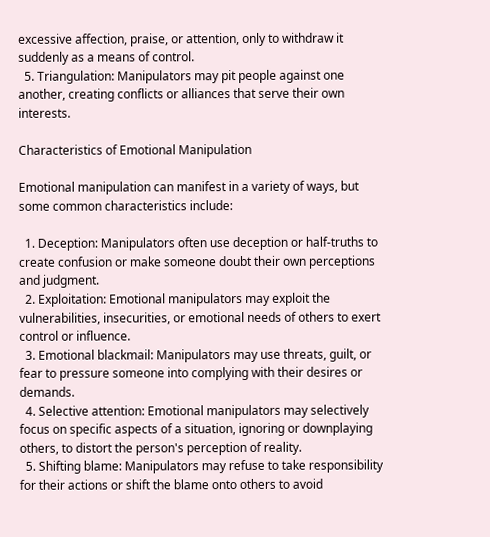excessive affection, praise, or attention, only to withdraw it suddenly as a means of control.
  5. Triangulation: Manipulators may pit people against one another, creating conflicts or alliances that serve their own interests.

Characteristics of Emotional Manipulation

Emotional manipulation can manifest in a variety of ways, but some common characteristics include:

  1. Deception: Manipulators often use deception or half-truths to create confusion or make someone doubt their own perceptions and judgment.
  2. Exploitation: Emotional manipulators may exploit the vulnerabilities, insecurities, or emotional needs of others to exert control or influence.
  3. Emotional blackmail: Manipulators may use threats, guilt, or fear to pressure someone into complying with their desires or demands.
  4. Selective attention: Emotional manipulators may selectively focus on specific aspects of a situation, ignoring or downplaying others, to distort the person's perception of reality.
  5. Shifting blame: Manipulators may refuse to take responsibility for their actions or shift the blame onto others to avoid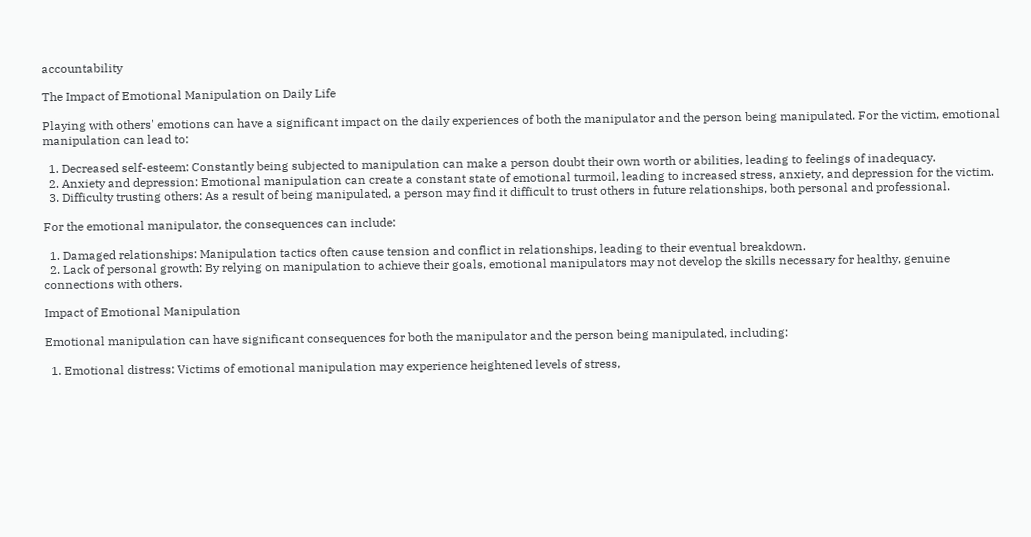accountability

The Impact of Emotional Manipulation on Daily Life

Playing with others' emotions can have a significant impact on the daily experiences of both the manipulator and the person being manipulated. For the victim, emotional manipulation can lead to:

  1. Decreased self-esteem: Constantly being subjected to manipulation can make a person doubt their own worth or abilities, leading to feelings of inadequacy.
  2. Anxiety and depression: Emotional manipulation can create a constant state of emotional turmoil, leading to increased stress, anxiety, and depression for the victim.
  3. Difficulty trusting others: As a result of being manipulated, a person may find it difficult to trust others in future relationships, both personal and professional.

For the emotional manipulator, the consequences can include:

  1. Damaged relationships: Manipulation tactics often cause tension and conflict in relationships, leading to their eventual breakdown.
  2. Lack of personal growth: By relying on manipulation to achieve their goals, emotional manipulators may not develop the skills necessary for healthy, genuine connections with others.

Impact of Emotional Manipulation

Emotional manipulation can have significant consequences for both the manipulator and the person being manipulated, including:

  1. Emotional distress: Victims of emotional manipulation may experience heightened levels of stress,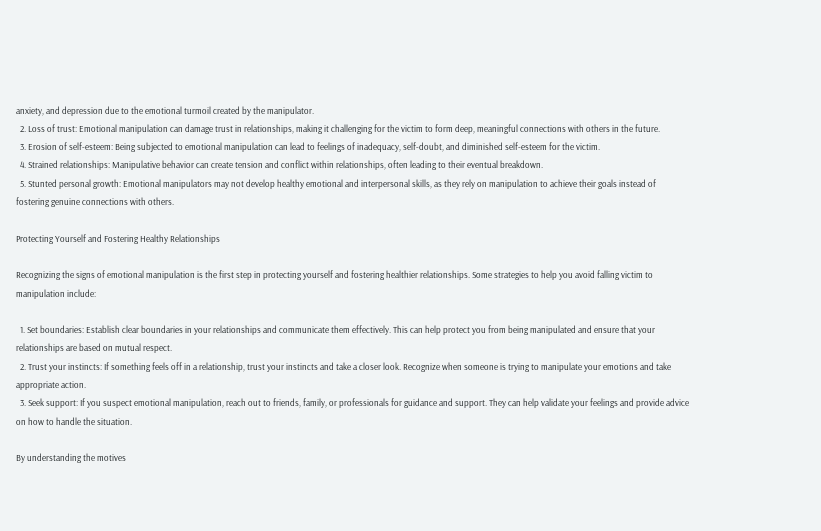anxiety, and depression due to the emotional turmoil created by the manipulator.
  2. Loss of trust: Emotional manipulation can damage trust in relationships, making it challenging for the victim to form deep, meaningful connections with others in the future.
  3. Erosion of self-esteem: Being subjected to emotional manipulation can lead to feelings of inadequacy, self-doubt, and diminished self-esteem for the victim.
  4. Strained relationships: Manipulative behavior can create tension and conflict within relationships, often leading to their eventual breakdown.
  5. Stunted personal growth: Emotional manipulators may not develop healthy emotional and interpersonal skills, as they rely on manipulation to achieve their goals instead of fostering genuine connections with others.

Protecting Yourself and Fostering Healthy Relationships

Recognizing the signs of emotional manipulation is the first step in protecting yourself and fostering healthier relationships. Some strategies to help you avoid falling victim to manipulation include:

  1. Set boundaries: Establish clear boundaries in your relationships and communicate them effectively. This can help protect you from being manipulated and ensure that your relationships are based on mutual respect.
  2. Trust your instincts: If something feels off in a relationship, trust your instincts and take a closer look. Recognize when someone is trying to manipulate your emotions and take appropriate action.
  3. Seek support: If you suspect emotional manipulation, reach out to friends, family, or professionals for guidance and support. They can help validate your feelings and provide advice on how to handle the situation.

By understanding the motives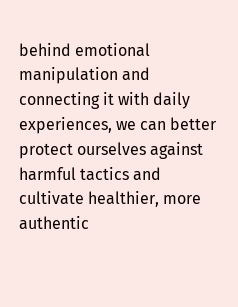behind emotional manipulation and connecting it with daily experiences, we can better protect ourselves against harmful tactics and cultivate healthier, more authentic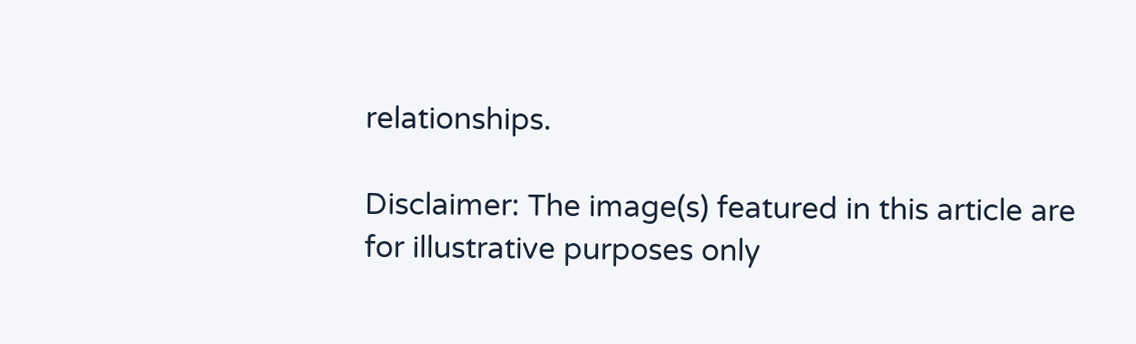relationships.

Disclaimer: The image(s) featured in this article are for illustrative purposes only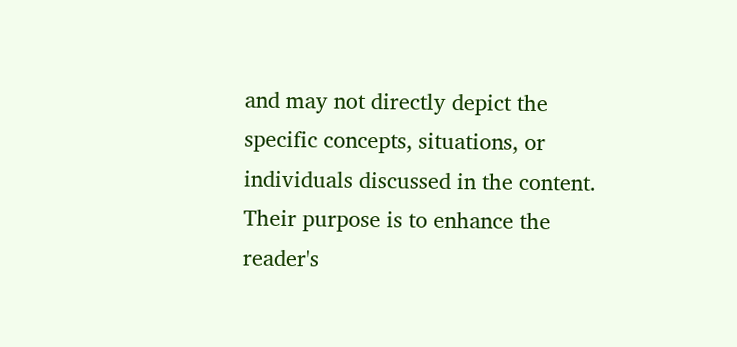and may not directly depict the specific concepts, situations, or individuals discussed in the content. Their purpose is to enhance the reader's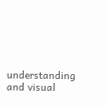understanding and visual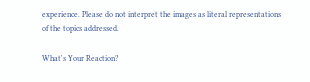experience. Please do not interpret the images as literal representations of the topics addressed.

What's Your Reaction?